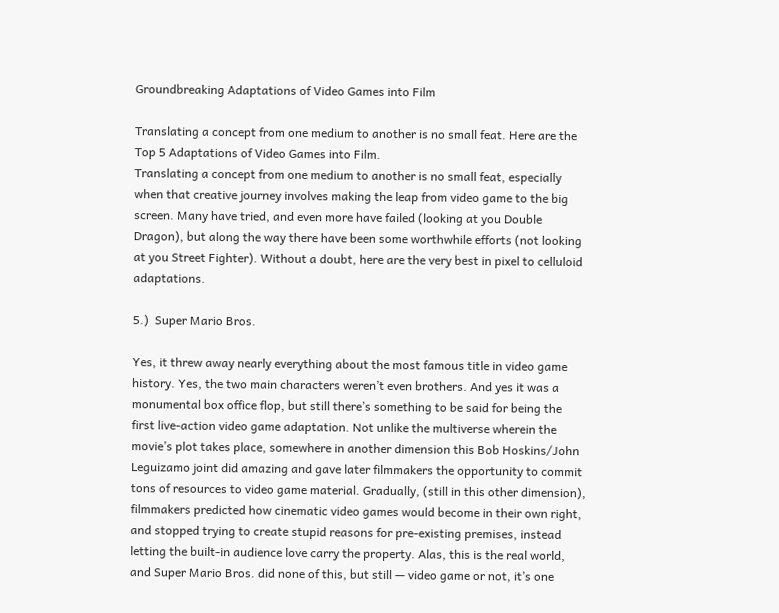Groundbreaking Adaptations of Video Games into Film

Translating a concept from one medium to another is no small feat. Here are the Top 5 Adaptations of Video Games into Film.
Translating a concept from one medium to another is no small feat, especially when that creative journey involves making the leap from video game to the big screen. Many have tried, and even more have failed (looking at you Double Dragon), but along the way there have been some worthwhile efforts (not looking at you Street Fighter). Without a doubt, here are the very best in pixel to celluloid adaptations.

5.)  Super Mario Bros.

Yes, it threw away nearly everything about the most famous title in video game history. Yes, the two main characters weren’t even brothers. And yes it was a monumental box office flop, but still there’s something to be said for being the first live-action video game adaptation. Not unlike the multiverse wherein the movie’s plot takes place, somewhere in another dimension this Bob Hoskins/John Leguizamo joint did amazing and gave later filmmakers the opportunity to commit tons of resources to video game material. Gradually, (still in this other dimension), filmmakers predicted how cinematic video games would become in their own right, and stopped trying to create stupid reasons for pre-existing premises, instead letting the built-in audience love carry the property. Alas, this is the real world, and Super Mario Bros. did none of this, but still — video game or not, it’s one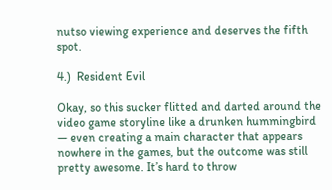nutso viewing experience and deserves the fifth spot.

4.)  Resident Evil

Okay, so this sucker flitted and darted around the video game storyline like a drunken hummingbird — even creating a main character that appears nowhere in the games, but the outcome was still pretty awesome. It’s hard to throw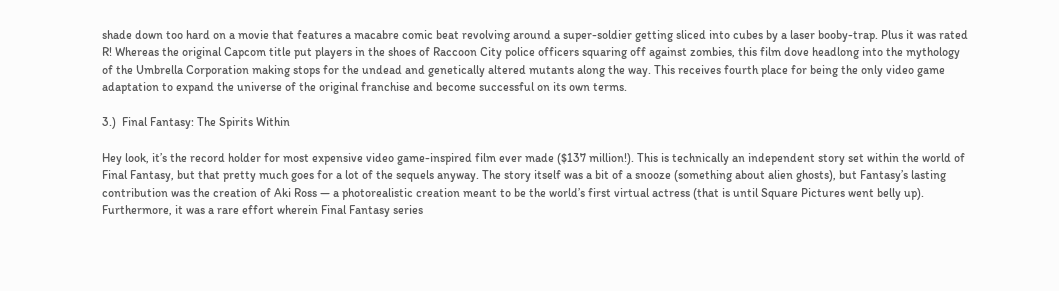shade down too hard on a movie that features a macabre comic beat revolving around a super-soldier getting sliced into cubes by a laser booby-trap. Plus it was rated R! Whereas the original Capcom title put players in the shoes of Raccoon City police officers squaring off against zombies, this film dove headlong into the mythology of the Umbrella Corporation making stops for the undead and genetically altered mutants along the way. This receives fourth place for being the only video game adaptation to expand the universe of the original franchise and become successful on its own terms.

3.)  Final Fantasy: The Spirits Within

Hey look, it’s the record holder for most expensive video game-inspired film ever made ($137 million!). This is technically an independent story set within the world of Final Fantasy, but that pretty much goes for a lot of the sequels anyway. The story itself was a bit of a snooze (something about alien ghosts), but Fantasy’s lasting contribution was the creation of Aki Ross — a photorealistic creation meant to be the world’s first virtual actress (that is until Square Pictures went belly up). Furthermore, it was a rare effort wherein Final Fantasy series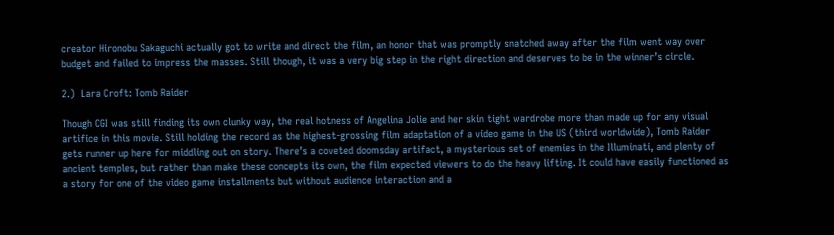creator Hironobu Sakaguchi actually got to write and direct the film, an honor that was promptly snatched away after the film went way over budget and failed to impress the masses. Still though, it was a very big step in the right direction and deserves to be in the winner’s circle.

2.)  Lara Croft: Tomb Raider

Though CGI was still finding its own clunky way, the real hotness of Angelina Jolie and her skin tight wardrobe more than made up for any visual artifice in this movie. Still holding the record as the highest-grossing film adaptation of a video game in the US (third worldwide), Tomb Raider gets runner up here for middling out on story. There’s a coveted doomsday artifact, a mysterious set of enemies in the Illuminati, and plenty of ancient temples, but rather than make these concepts its own, the film expected viewers to do the heavy lifting. It could have easily functioned as a story for one of the video game installments but without audience interaction and a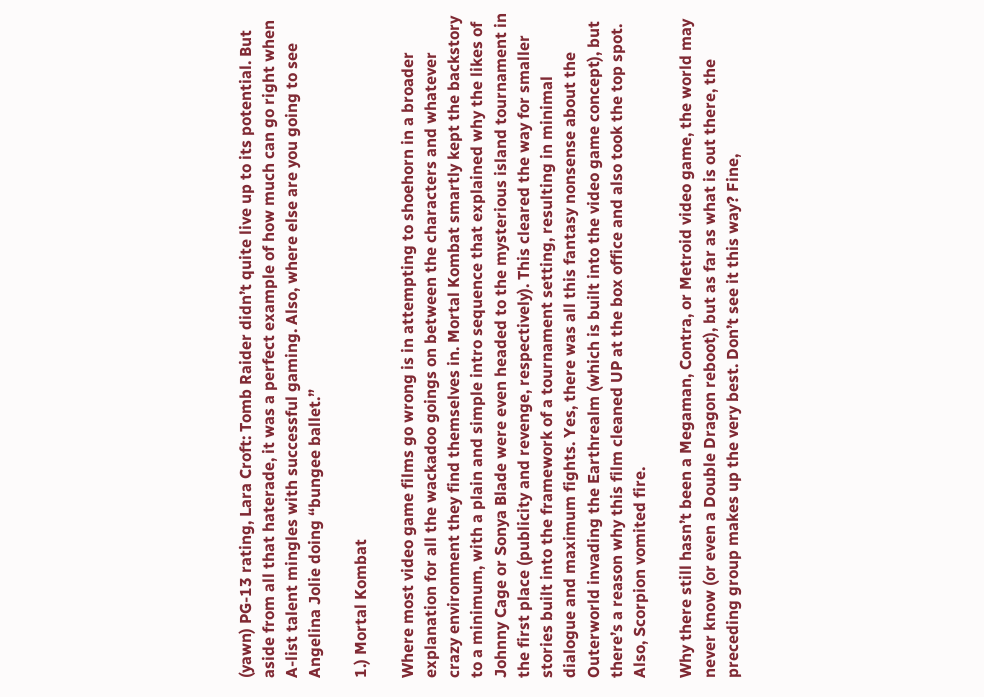(yawn) PG-13 rating, Lara Croft: Tomb Raider didn’t quite live up to its potential. But aside from all that haterade, it was a perfect example of how much can go right when A-list talent mingles with successful gaming. Also, where else are you going to see Angelina Jolie doing “bungee ballet.”

1.) Mortal Kombat

Where most video game films go wrong is in attempting to shoehorn in a broader explanation for all the wackadoo goings on between the characters and whatever crazy environment they find themselves in. Mortal Kombat smartly kept the backstory to a minimum, with a plain and simple intro sequence that explained why the likes of Johnny Cage or Sonya Blade were even headed to the mysterious island tournament in the first place (publicity and revenge, respectively). This cleared the way for smaller stories built into the framework of a tournament setting, resulting in minimal dialogue and maximum fights. Yes, there was all this fantasy nonsense about the Outerworld invading the Earthrealm (which is built into the video game concept), but there’s a reason why this film cleaned UP at the box office and also took the top spot. Also, Scorpion vomited fire.

Why there still hasn’t been a Megaman, Contra, or Metroid video game, the world may never know (or even a Double Dragon reboot), but as far as what is out there, the preceding group makes up the very best. Don’t see it this way? Fine,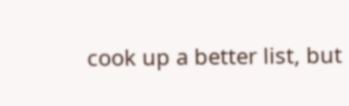cook up a better list, but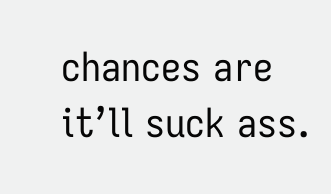chances are it’ll suck ass.